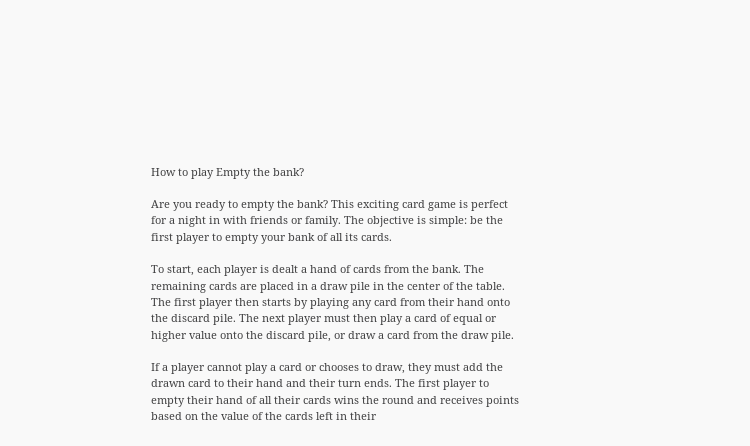How to play Empty the bank?

Are you ready to empty the bank? This exciting card game is perfect for a night in with friends or family. The objective is simple: be the first player to empty your bank of all its cards.

To start, each player is dealt a hand of cards from the bank. The remaining cards are placed in a draw pile in the center of the table. The first player then starts by playing any card from their hand onto the discard pile. The next player must then play a card of equal or higher value onto the discard pile, or draw a card from the draw pile.

If a player cannot play a card or chooses to draw, they must add the drawn card to their hand and their turn ends. The first player to empty their hand of all their cards wins the round and receives points based on the value of the cards left in their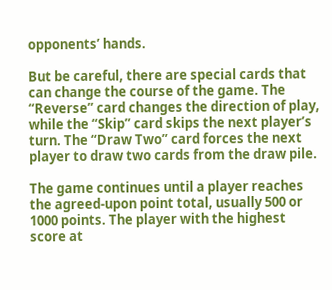opponents’ hands.

But be careful, there are special cards that can change the course of the game. The “Reverse” card changes the direction of play, while the “Skip” card skips the next player’s turn. The “Draw Two” card forces the next player to draw two cards from the draw pile.

The game continues until a player reaches the agreed-upon point total, usually 500 or 1000 points. The player with the highest score at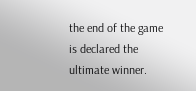the end of the game is declared the ultimate winner.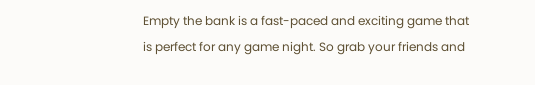Empty the bank is a fast-paced and exciting game that is perfect for any game night. So grab your friends and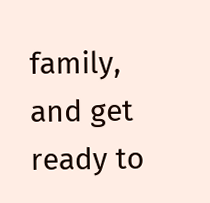family, and get ready to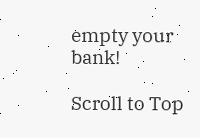empty your bank!

Scroll to Top